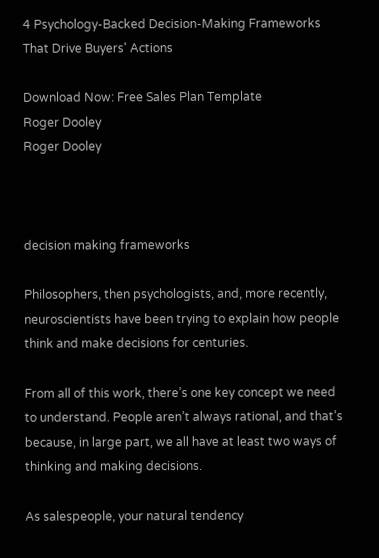4 Psychology-Backed Decision-Making Frameworks That Drive Buyers' Actions

Download Now: Free Sales Plan Template
Roger Dooley
Roger Dooley



decision making frameworks

Philosophers, then psychologists, and, more recently, neuroscientists have been trying to explain how people think and make decisions for centuries.

From all of this work, there’s one key concept we need to understand. People aren’t always rational, and that’s because, in large part, we all have at least two ways of thinking and making decisions.

As salespeople, your natural tendency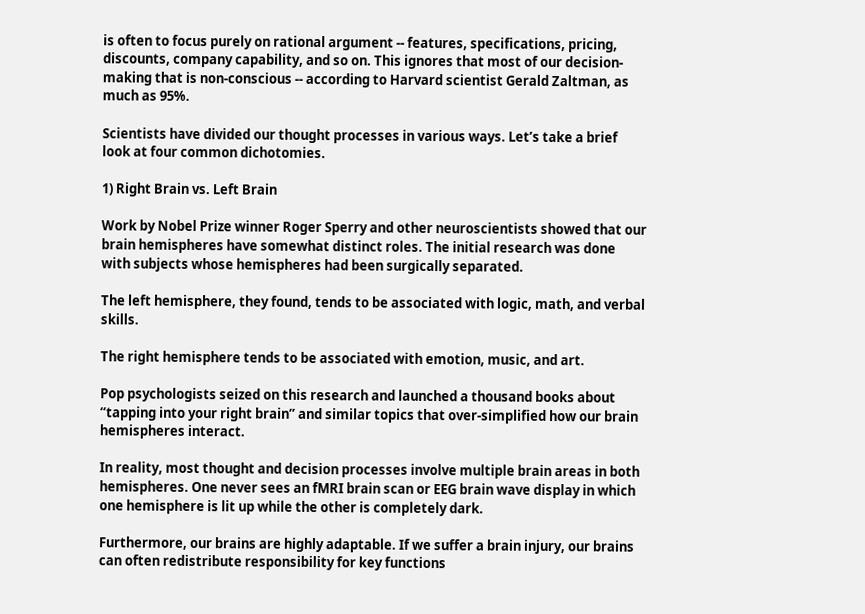is often to focus purely on rational argument -- features, specifications, pricing, discounts, company capability, and so on. This ignores that most of our decision-making that is non-conscious -- according to Harvard scientist Gerald Zaltman, as much as 95%.

Scientists have divided our thought processes in various ways. Let’s take a brief look at four common dichotomies.

1) Right Brain vs. Left Brain

Work by Nobel Prize winner Roger Sperry and other neuroscientists showed that our brain hemispheres have somewhat distinct roles. The initial research was done with subjects whose hemispheres had been surgically separated.

The left hemisphere, they found, tends to be associated with logic, math, and verbal skills.

The right hemisphere tends to be associated with emotion, music, and art.

Pop psychologists seized on this research and launched a thousand books about “tapping into your right brain” and similar topics that over-simplified how our brain hemispheres interact.

In reality, most thought and decision processes involve multiple brain areas in both hemispheres. One never sees an fMRI brain scan or EEG brain wave display in which one hemisphere is lit up while the other is completely dark.

Furthermore, our brains are highly adaptable. If we suffer a brain injury, our brains can often redistribute responsibility for key functions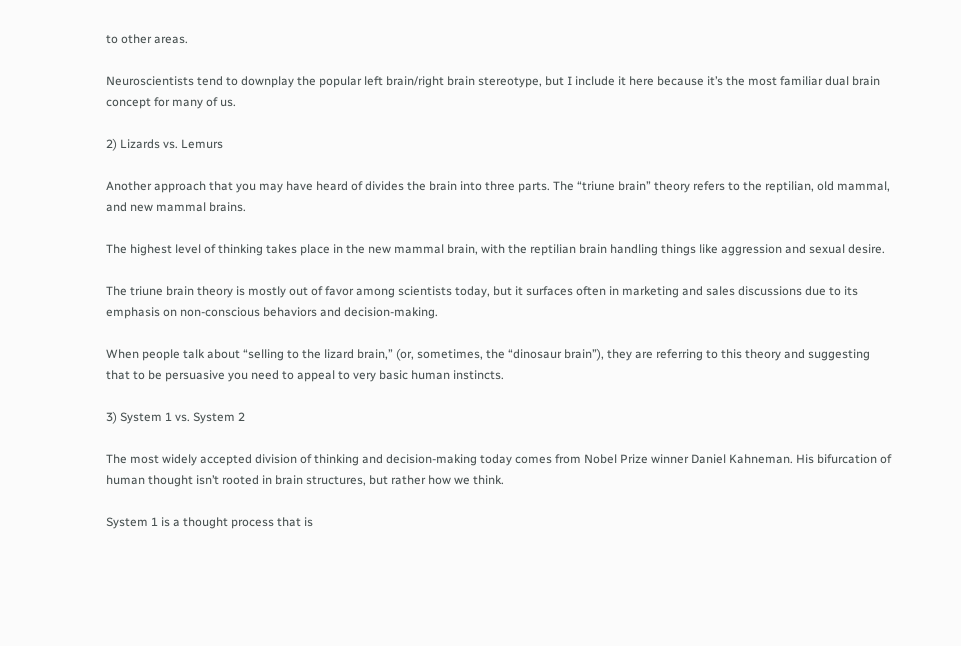to other areas.

Neuroscientists tend to downplay the popular left brain/right brain stereotype, but I include it here because it’s the most familiar dual brain concept for many of us.

2) Lizards vs. Lemurs

Another approach that you may have heard of divides the brain into three parts. The “triune brain” theory refers to the reptilian, old mammal, and new mammal brains.

The highest level of thinking takes place in the new mammal brain, with the reptilian brain handling things like aggression and sexual desire.

The triune brain theory is mostly out of favor among scientists today, but it surfaces often in marketing and sales discussions due to its emphasis on non-conscious behaviors and decision-making.

When people talk about “selling to the lizard brain,” (or, sometimes, the “dinosaur brain”), they are referring to this theory and suggesting that to be persuasive you need to appeal to very basic human instincts.

3) System 1 vs. System 2

The most widely accepted division of thinking and decision-making today comes from Nobel Prize winner Daniel Kahneman. His bifurcation of human thought isn’t rooted in brain structures, but rather how we think.

System 1 is a thought process that is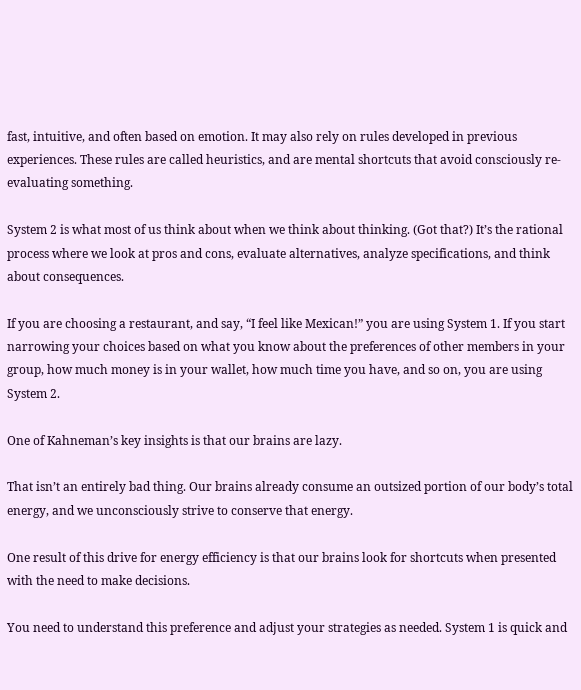fast, intuitive, and often based on emotion. It may also rely on rules developed in previous experiences. These rules are called heuristics, and are mental shortcuts that avoid consciously re-evaluating something.

System 2 is what most of us think about when we think about thinking. (Got that?) It’s the rational process where we look at pros and cons, evaluate alternatives, analyze specifications, and think about consequences.

If you are choosing a restaurant, and say, “I feel like Mexican!” you are using System 1. If you start narrowing your choices based on what you know about the preferences of other members in your group, how much money is in your wallet, how much time you have, and so on, you are using System 2.

One of Kahneman’s key insights is that our brains are lazy.

That isn’t an entirely bad thing. Our brains already consume an outsized portion of our body’s total energy, and we unconsciously strive to conserve that energy.

One result of this drive for energy efficiency is that our brains look for shortcuts when presented with the need to make decisions.

You need to understand this preference and adjust your strategies as needed. System 1 is quick and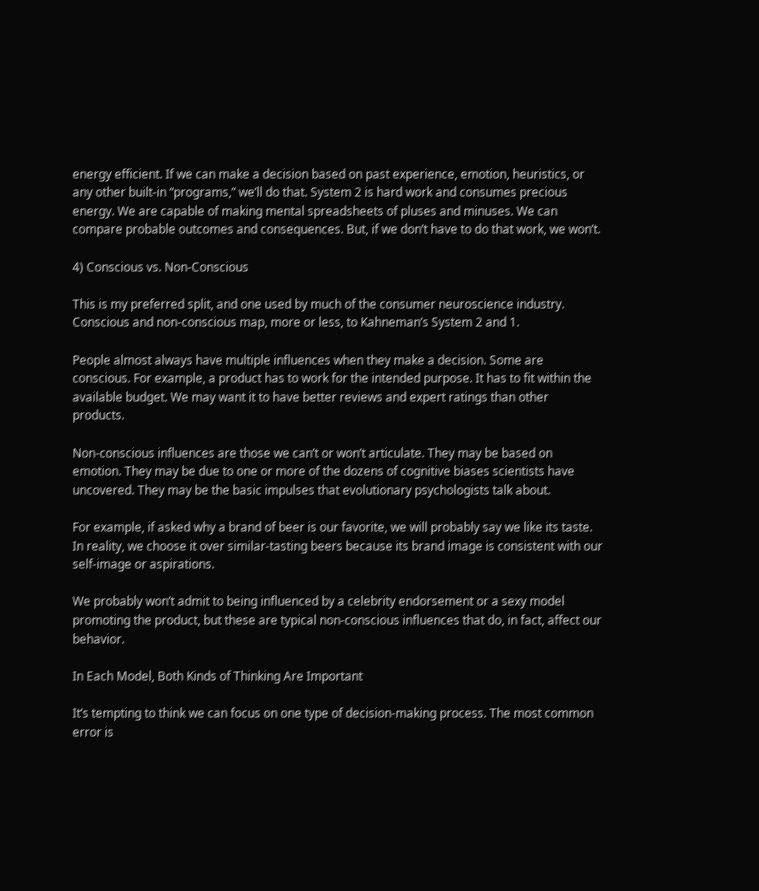energy efficient. If we can make a decision based on past experience, emotion, heuristics, or any other built-in “programs,” we’ll do that. System 2 is hard work and consumes precious energy. We are capable of making mental spreadsheets of pluses and minuses. We can compare probable outcomes and consequences. But, if we don’t have to do that work, we won’t.

4) Conscious vs. Non-Conscious

This is my preferred split, and one used by much of the consumer neuroscience industry. Conscious and non-conscious map, more or less, to Kahneman’s System 2 and 1.

People almost always have multiple influences when they make a decision. Some are conscious. For example, a product has to work for the intended purpose. It has to fit within the available budget. We may want it to have better reviews and expert ratings than other products.

Non-conscious influences are those we can’t or won’t articulate. They may be based on emotion. They may be due to one or more of the dozens of cognitive biases scientists have uncovered. They may be the basic impulses that evolutionary psychologists talk about.

For example, if asked why a brand of beer is our favorite, we will probably say we like its taste. In reality, we choose it over similar-tasting beers because its brand image is consistent with our self-image or aspirations.

We probably won’t admit to being influenced by a celebrity endorsement or a sexy model promoting the product, but these are typical non-conscious influences that do, in fact, affect our behavior.

In Each Model, Both Kinds of Thinking Are Important

It’s tempting to think we can focus on one type of decision-making process. The most common error is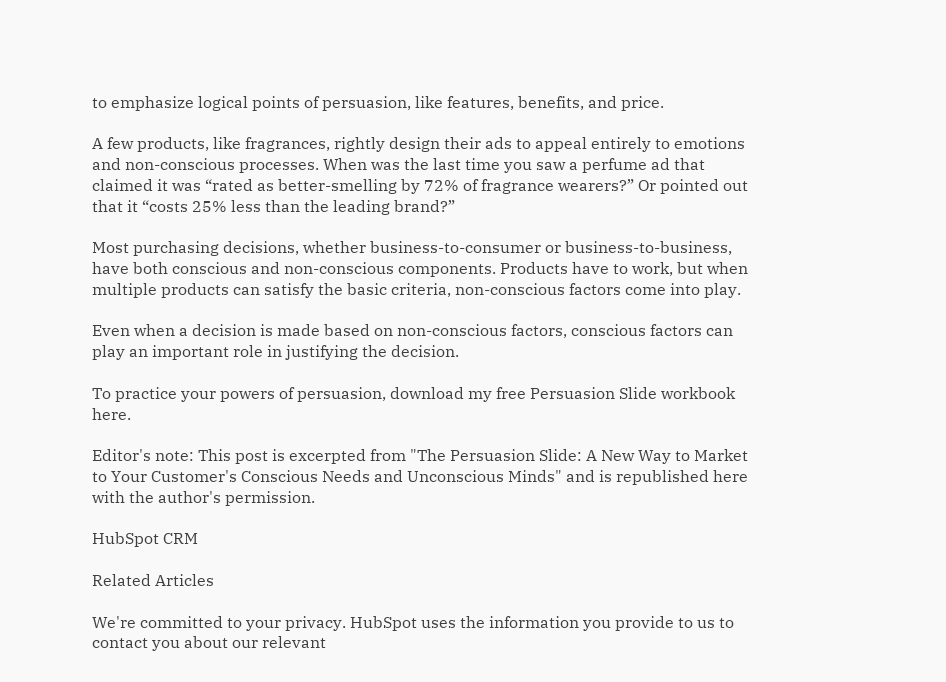to emphasize logical points of persuasion, like features, benefits, and price.

A few products, like fragrances, rightly design their ads to appeal entirely to emotions and non-conscious processes. When was the last time you saw a perfume ad that claimed it was “rated as better-smelling by 72% of fragrance wearers?” Or pointed out that it “costs 25% less than the leading brand?”

Most purchasing decisions, whether business-to-consumer or business-to-business, have both conscious and non-conscious components. Products have to work, but when multiple products can satisfy the basic criteria, non-conscious factors come into play.

Even when a decision is made based on non-conscious factors, conscious factors can play an important role in justifying the decision.

To practice your powers of persuasion, download my free Persuasion Slide workbook here.

Editor's note: This post is excerpted from "The Persuasion Slide: A New Way to Market to Your Customer's Conscious Needs and Unconscious Minds" and is republished here with the author's permission.

HubSpot CRM

Related Articles

We're committed to your privacy. HubSpot uses the information you provide to us to contact you about our relevant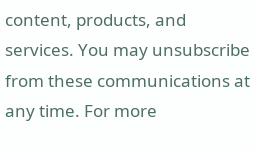content, products, and services. You may unsubscribe from these communications at any time. For more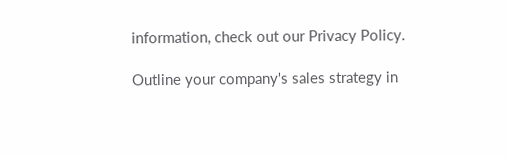information, check out our Privacy Policy.

Outline your company's sales strategy in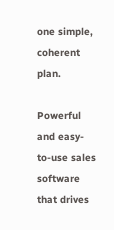one simple, coherent plan.

Powerful and easy-to-use sales software that drives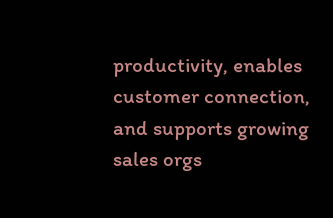productivity, enables customer connection, and supports growing sales orgs